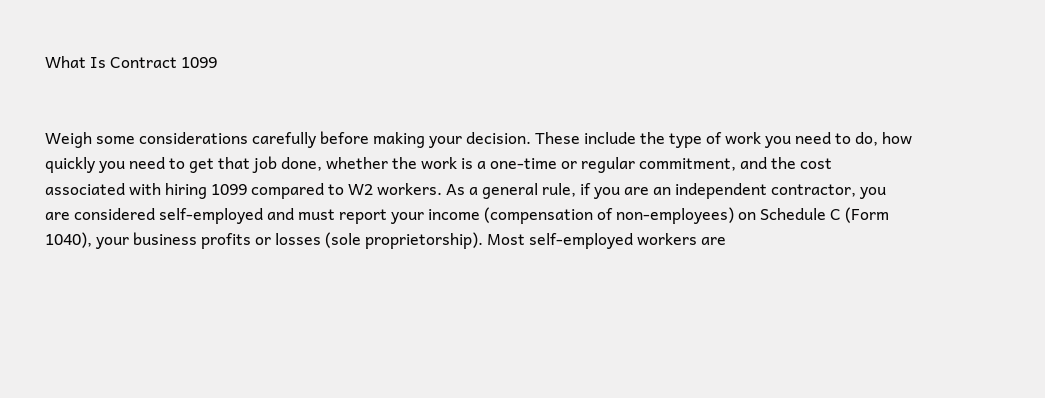What Is Contract 1099


Weigh some considerations carefully before making your decision. These include the type of work you need to do, how quickly you need to get that job done, whether the work is a one-time or regular commitment, and the cost associated with hiring 1099 compared to W2 workers. As a general rule, if you are an independent contractor, you are considered self-employed and must report your income (compensation of non-employees) on Schedule C (Form 1040), your business profits or losses (sole proprietorship). Most self-employed workers are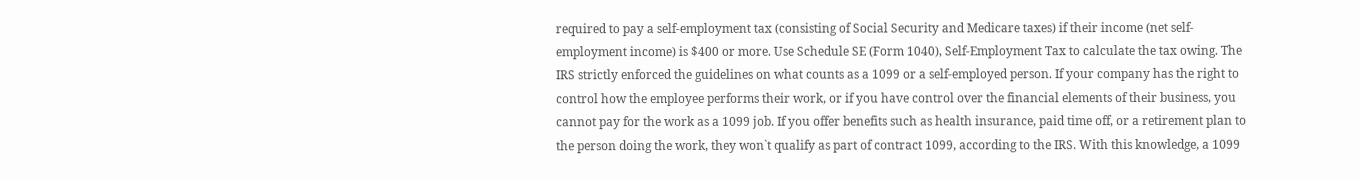required to pay a self-employment tax (consisting of Social Security and Medicare taxes) if their income (net self-employment income) is $400 or more. Use Schedule SE (Form 1040), Self-Employment Tax to calculate the tax owing. The IRS strictly enforced the guidelines on what counts as a 1099 or a self-employed person. If your company has the right to control how the employee performs their work, or if you have control over the financial elements of their business, you cannot pay for the work as a 1099 job. If you offer benefits such as health insurance, paid time off, or a retirement plan to the person doing the work, they won`t qualify as part of contract 1099, according to the IRS. With this knowledge, a 1099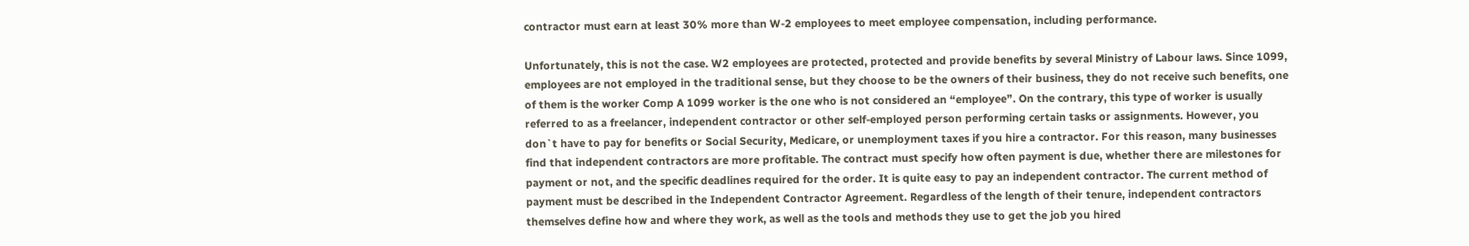contractor must earn at least 30% more than W-2 employees to meet employee compensation, including performance.

Unfortunately, this is not the case. W2 employees are protected, protected and provide benefits by several Ministry of Labour laws. Since 1099, employees are not employed in the traditional sense, but they choose to be the owners of their business, they do not receive such benefits, one of them is the worker Comp A 1099 worker is the one who is not considered an “employee”. On the contrary, this type of worker is usually referred to as a freelancer, independent contractor or other self-employed person performing certain tasks or assignments. However, you don`t have to pay for benefits or Social Security, Medicare, or unemployment taxes if you hire a contractor. For this reason, many businesses find that independent contractors are more profitable. The contract must specify how often payment is due, whether there are milestones for payment or not, and the specific deadlines required for the order. It is quite easy to pay an independent contractor. The current method of payment must be described in the Independent Contractor Agreement. Regardless of the length of their tenure, independent contractors themselves define how and where they work, as well as the tools and methods they use to get the job you hired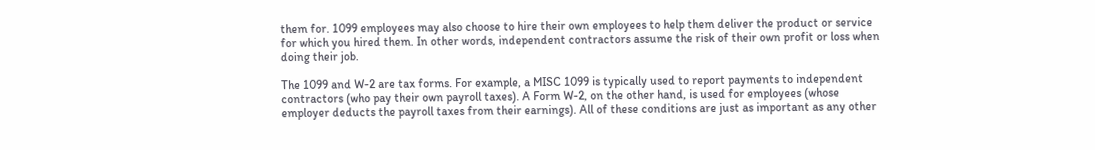them for. 1099 employees may also choose to hire their own employees to help them deliver the product or service for which you hired them. In other words, independent contractors assume the risk of their own profit or loss when doing their job.

The 1099 and W-2 are tax forms. For example, a MISC 1099 is typically used to report payments to independent contractors (who pay their own payroll taxes). A Form W-2, on the other hand, is used for employees (whose employer deducts the payroll taxes from their earnings). All of these conditions are just as important as any other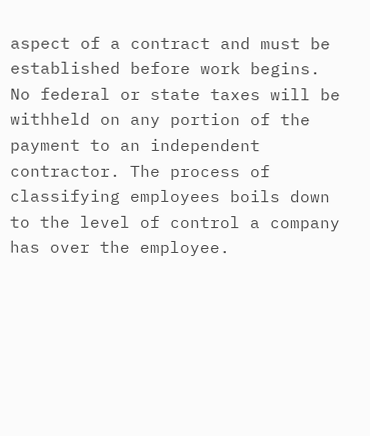aspect of a contract and must be established before work begins. No federal or state taxes will be withheld on any portion of the payment to an independent contractor. The process of classifying employees boils down to the level of control a company has over the employee.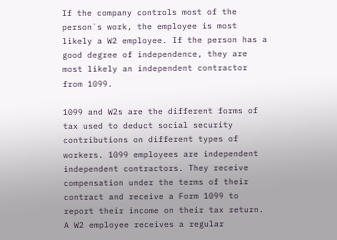If the company controls most of the person`s work, the employee is most likely a W2 employee. If the person has a good degree of independence, they are most likely an independent contractor from 1099.

1099 and W2s are the different forms of tax used to deduct social security contributions on different types of workers. 1099 employees are independent independent contractors. They receive compensation under the terms of their contract and receive a Form 1099 to report their income on their tax return. A W2 employee receives a regular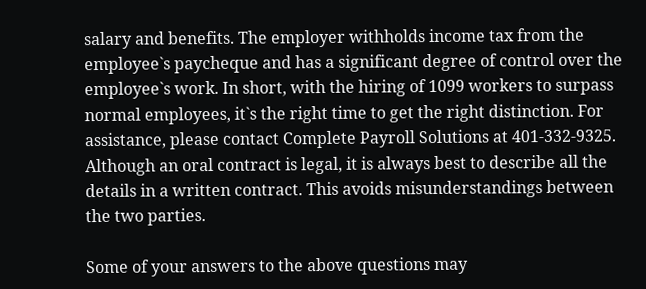salary and benefits. The employer withholds income tax from the employee`s paycheque and has a significant degree of control over the employee`s work. In short, with the hiring of 1099 workers to surpass normal employees, it`s the right time to get the right distinction. For assistance, please contact Complete Payroll Solutions at 401-332-9325. Although an oral contract is legal, it is always best to describe all the details in a written contract. This avoids misunderstandings between the two parties.

Some of your answers to the above questions may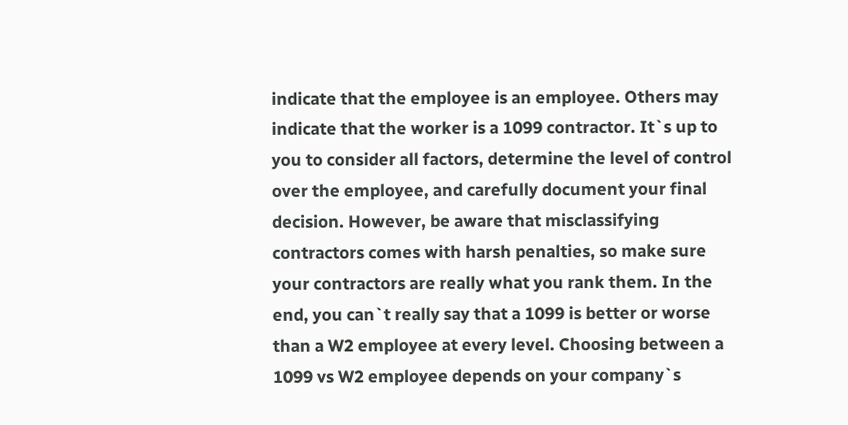indicate that the employee is an employee. Others may indicate that the worker is a 1099 contractor. It`s up to you to consider all factors, determine the level of control over the employee, and carefully document your final decision. However, be aware that misclassifying contractors comes with harsh penalties, so make sure your contractors are really what you rank them. In the end, you can`t really say that a 1099 is better or worse than a W2 employee at every level. Choosing between a 1099 vs W2 employee depends on your company`s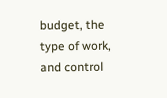budget, the type of work, and control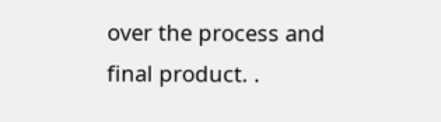over the process and final product. .